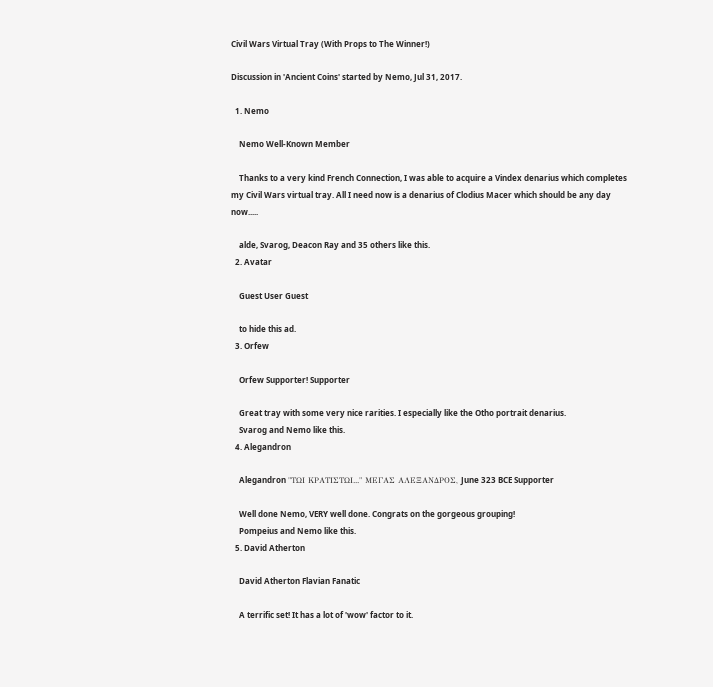Civil Wars Virtual Tray (With Props to The Winner!)

Discussion in 'Ancient Coins' started by Nemo, Jul 31, 2017.

  1. Nemo

    Nemo Well-Known Member

    Thanks to a very kind French Connection, I was able to acquire a Vindex denarius which completes my Civil Wars virtual tray. All I need now is a denarius of Clodius Macer which should be any day now.....

    alde, Svarog, Deacon Ray and 35 others like this.
  2. Avatar

    Guest User Guest

    to hide this ad.
  3. Orfew

    Orfew Supporter! Supporter

    Great tray with some very nice rarities. I especially like the Otho portrait denarius.
    Svarog and Nemo like this.
  4. Alegandron

    Alegandron "ΤΩΙ ΚΡΑΤΙΣΤΩΙ..." ΜΕΓΑΣ ΑΛΕΞΑΝΔΡΟΣ, June 323 BCE Supporter

    Well done Nemo, VERY well done. Congrats on the gorgeous grouping!
    Pompeius and Nemo like this.
  5. David Atherton

    David Atherton Flavian Fanatic

    A terrific set! It has a lot of 'wow' factor to it.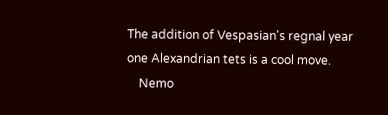The addition of Vespasian's regnal year one Alexandrian tets is a cool move.
    Nemo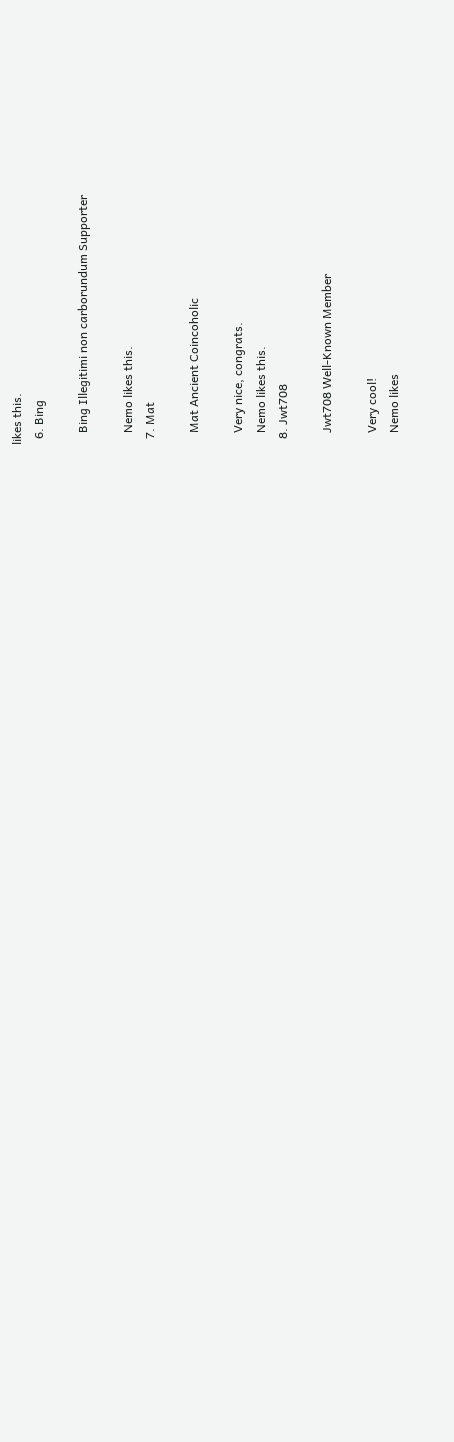likes this.
  6. Bing

    Bing Illegitimi non carborundum Supporter

    Nemo likes this.
  7. Mat

    Mat Ancient Coincoholic

    Very nice, congrats.
    Nemo likes this.
  8. Jwt708

    Jwt708 Well-Known Member

    Very cool!
    Nemo likes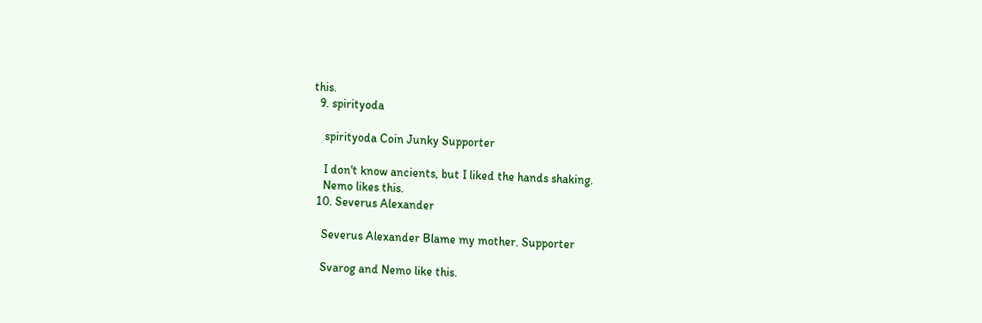this.
  9. spirityoda

    spirityoda Coin Junky Supporter

    I don't know ancients, but I liked the hands shaking.
    Nemo likes this.
  10. Severus Alexander

    Severus Alexander Blame my mother. Supporter

    Svarog and Nemo like this.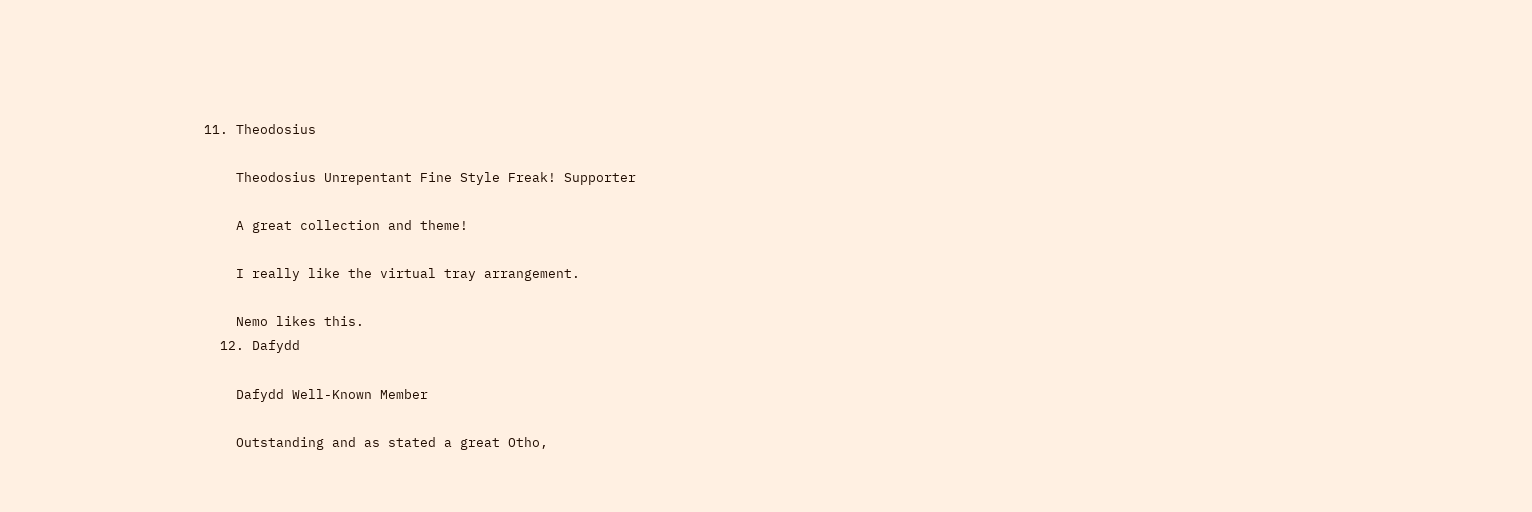11. Theodosius

    Theodosius Unrepentant Fine Style Freak! Supporter

    A great collection and theme!

    I really like the virtual tray arrangement.

    Nemo likes this.
  12. Dafydd

    Dafydd Well-Known Member

    Outstanding and as stated a great Otho,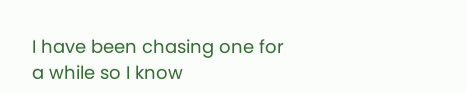I have been chasing one for a while so I know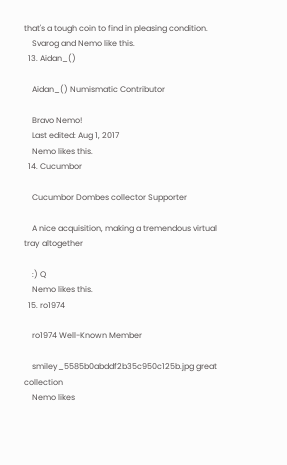that's a tough coin to find in pleasing condition.
    Svarog and Nemo like this.
  13. Aidan_()

    Aidan_() Numismatic Contributor

    Bravo Nemo!
    Last edited: Aug 1, 2017
    Nemo likes this.
  14. Cucumbor

    Cucumbor Dombes collector Supporter

    A nice acquisition, making a tremendous virtual tray altogether

    :) Q
    Nemo likes this.
  15. ro1974

    ro1974 Well-Known Member

    smiley_5585b0abddf2b35c950c125b.jpg great collection
    Nemo likes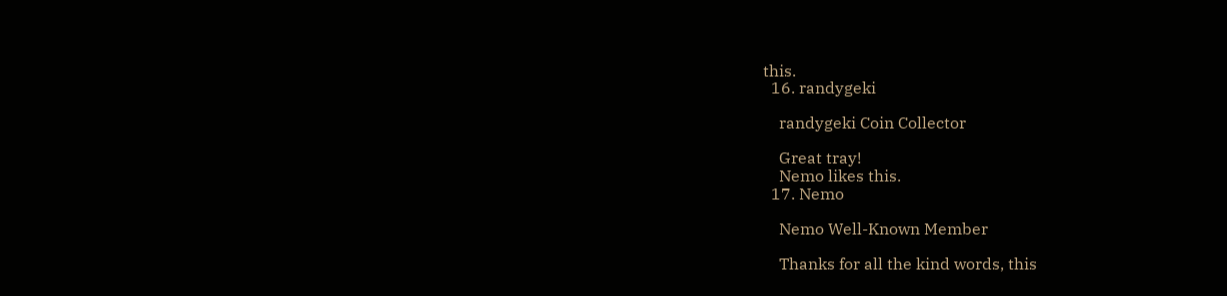this.
  16. randygeki

    randygeki Coin Collector

    Great tray!
    Nemo likes this.
  17. Nemo

    Nemo Well-Known Member

    Thanks for all the kind words, this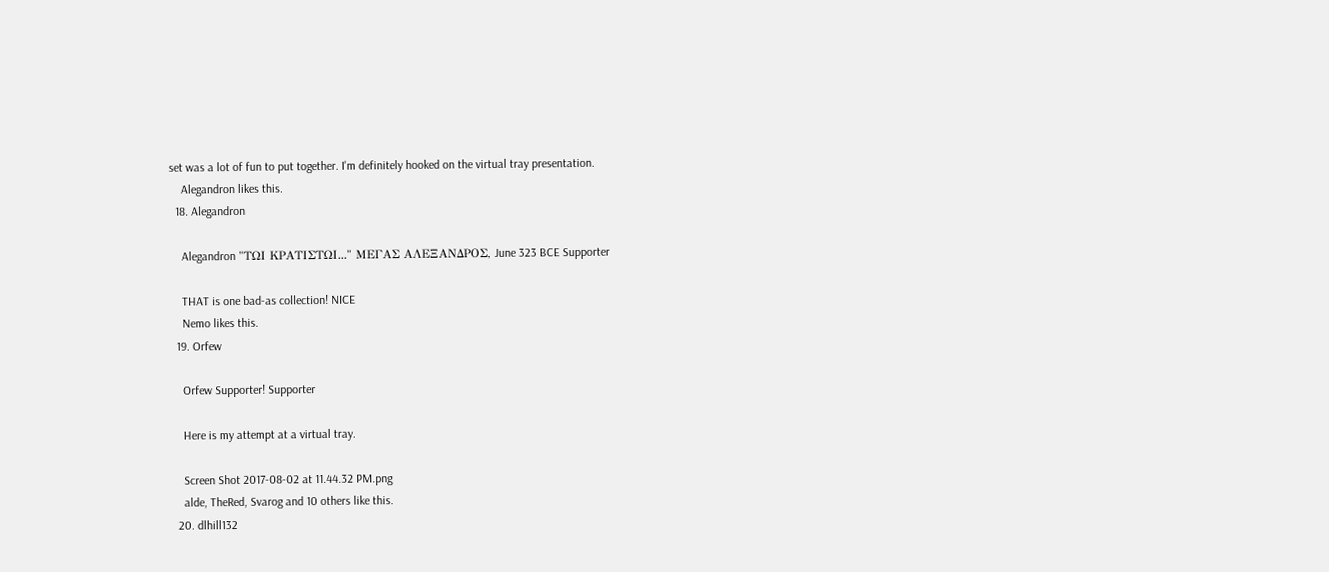set was a lot of fun to put together. I'm definitely hooked on the virtual tray presentation.
    Alegandron likes this.
  18. Alegandron

    Alegandron "ΤΩΙ ΚΡΑΤΙΣΤΩΙ..." ΜΕΓΑΣ ΑΛΕΞΑΝΔΡΟΣ, June 323 BCE Supporter

    THAT is one bad-as collection! NICE
    Nemo likes this.
  19. Orfew

    Orfew Supporter! Supporter

    Here is my attempt at a virtual tray.

    Screen Shot 2017-08-02 at 11.44.32 PM.png
    alde, TheRed, Svarog and 10 others like this.
  20. dlhill132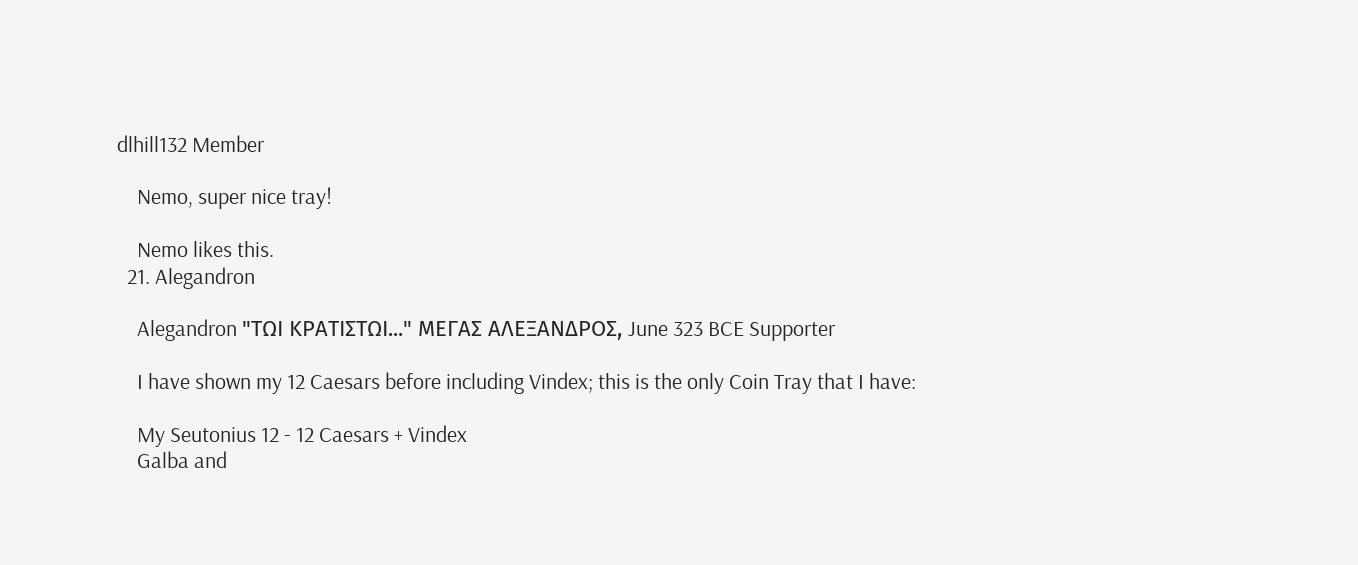dlhill132 Member

    Nemo, super nice tray!

    Nemo likes this.
  21. Alegandron

    Alegandron "ΤΩΙ ΚΡΑΤΙΣΤΩΙ..." ΜΕΓΑΣ ΑΛΕΞΑΝΔΡΟΣ, June 323 BCE Supporter

    I have shown my 12 Caesars before including Vindex; this is the only Coin Tray that I have:

    My Seutonius 12 - 12 Caesars + Vindex
    Galba and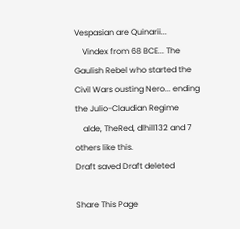Vespasian are Quinarii...
    Vindex from 68 BCE... The Gaulish Rebel who started the Civil Wars ousting Nero... ending the Julio-Claudian Regime
    alde, TheRed, dlhill132 and 7 others like this.
Draft saved Draft deleted

Share This Page